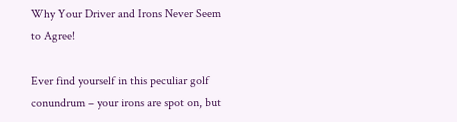Why Your Driver and Irons Never Seem to Agree!

Ever find yourself in this peculiar golf conundrum – your irons are spot on, but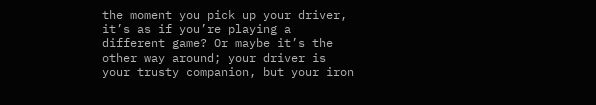the moment you pick up your driver, it’s as if you’re playing a different game? Or maybe it’s the other way around; your driver is your trusty companion, but your iron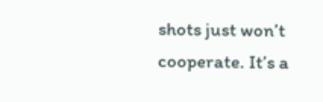shots just won’t cooperate. It’s a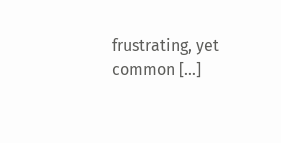frustrating, yet common […]